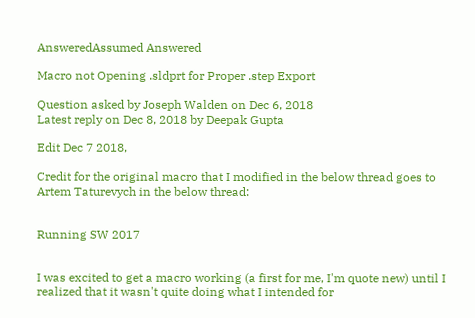AnsweredAssumed Answered

Macro not Opening .sldprt for Proper .step Export

Question asked by Joseph Walden on Dec 6, 2018
Latest reply on Dec 8, 2018 by Deepak Gupta

Edit Dec 7 2018,

Credit for the original macro that I modified in the below thread goes to Artem Taturevych in the below thread:


Running SW 2017


I was excited to get a macro working (a first for me, I'm quote new) until I realized that it wasn't quite doing what I intended for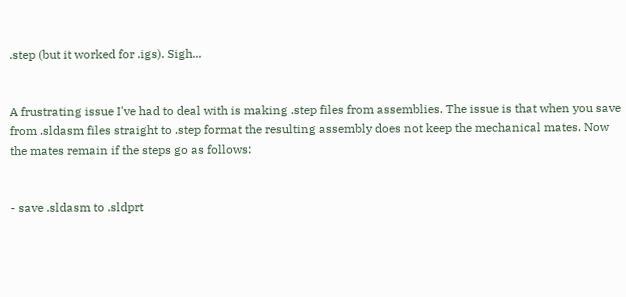.step (but it worked for .igs). Sigh...


A frustrating issue I've had to deal with is making .step files from assemblies. The issue is that when you save from .sldasm files straight to .step format the resulting assembly does not keep the mechanical mates. Now the mates remain if the steps go as follows:


- save .sldasm to .sldprt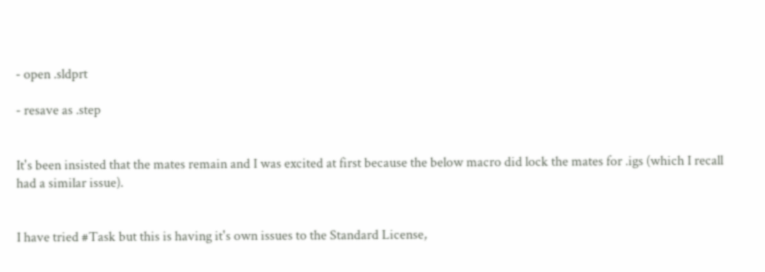- open .sldprt

- resave as .step


It's been insisted that the mates remain and I was excited at first because the below macro did lock the mates for .igs (which I recall had a similar issue).


I have tried #Task but this is having it's own issues to the Standard License,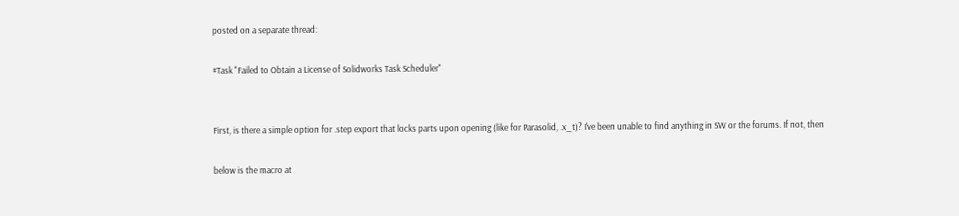posted on a separate thread:

#Task "Failed to Obtain a License of Solidworks Task Scheduler"


First, is there a simple option for .step export that locks parts upon opening (like for Parasolid, .x_t)? I've been unable to find anything in SW or the forums. If not, then

below is the macro at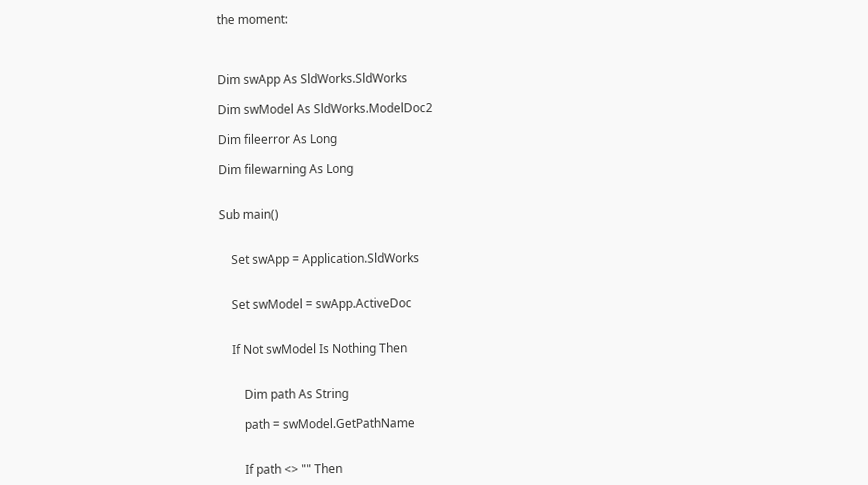the moment:



Dim swApp As SldWorks.SldWorks

Dim swModel As SldWorks.ModelDoc2

Dim fileerror As Long

Dim filewarning As Long


Sub main()


    Set swApp = Application.SldWorks


    Set swModel = swApp.ActiveDoc


    If Not swModel Is Nothing Then


        Dim path As String

        path = swModel.GetPathName


        If path <> "" Then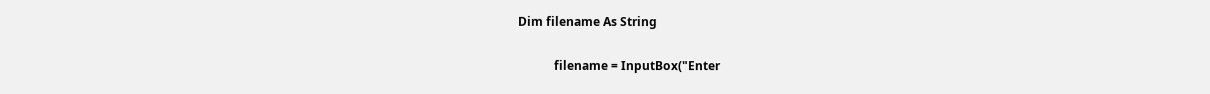Dim filename As String

            filename = InputBox("Enter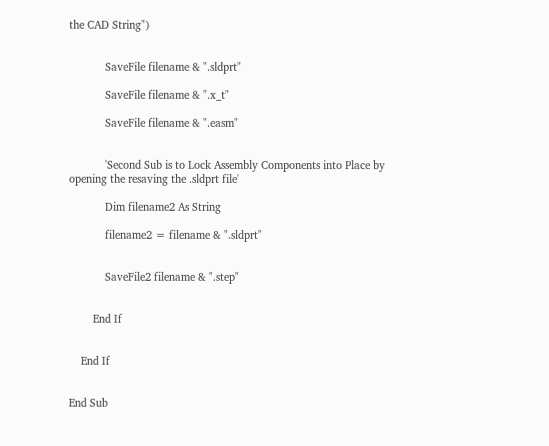the CAD String")


            SaveFile filename & ".sldprt"

            SaveFile filename & ".x_t"

            SaveFile filename & ".easm"


            'Second Sub is to Lock Assembly Components into Place by opening the resaving the .sldprt file'

            Dim filename2 As String

            filename2 = filename & ".sldprt"


            SaveFile2 filename & ".step"


        End If


    End If


End Sub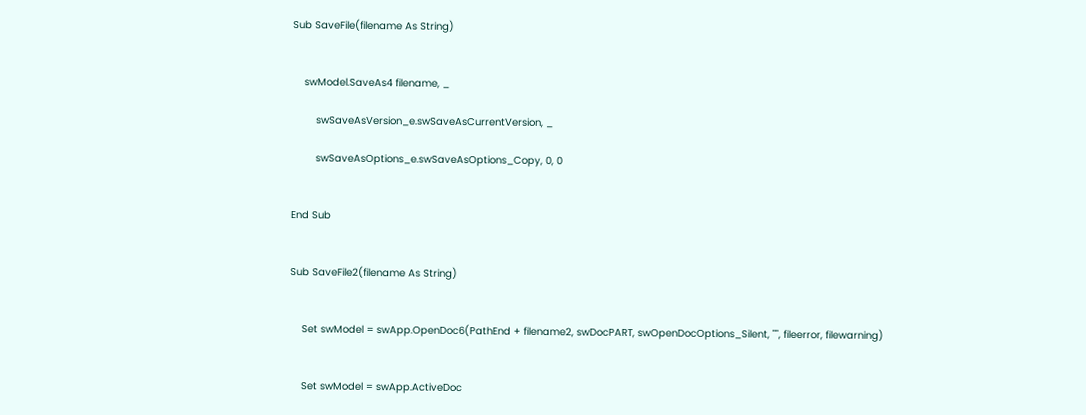Sub SaveFile(filename As String)


    swModel.SaveAs4 filename, _

        swSaveAsVersion_e.swSaveAsCurrentVersion, _

        swSaveAsOptions_e.swSaveAsOptions_Copy, 0, 0


End Sub


Sub SaveFile2(filename As String)


    Set swModel = swApp.OpenDoc6(PathEnd + filename2, swDocPART, swOpenDocOptions_Silent, "", fileerror, filewarning)


    Set swModel = swApp.ActiveDoc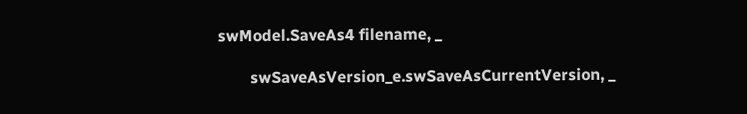swModel.SaveAs4 filename, _

        swSaveAsVersion_e.swSaveAsCurrentVersion, _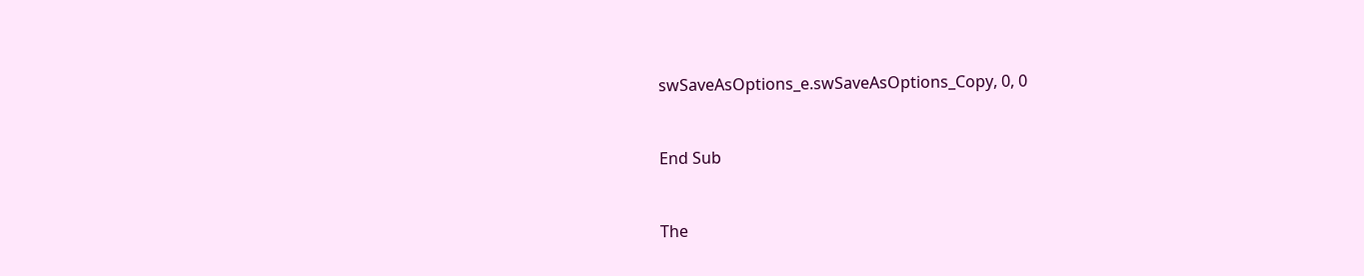swSaveAsOptions_e.swSaveAsOptions_Copy, 0, 0


End Sub


The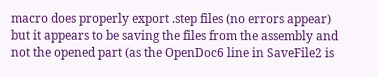macro does properly export .step files (no errors appear) but it appears to be saving the files from the assembly and not the opened part (as the OpenDoc6 line in SaveFile2 is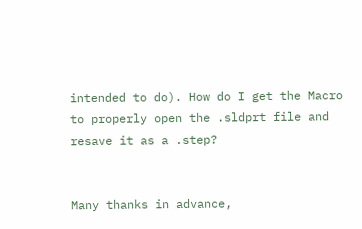intended to do). How do I get the Macro to properly open the .sldprt file and resave it as a .step?


Many thanks in advance,